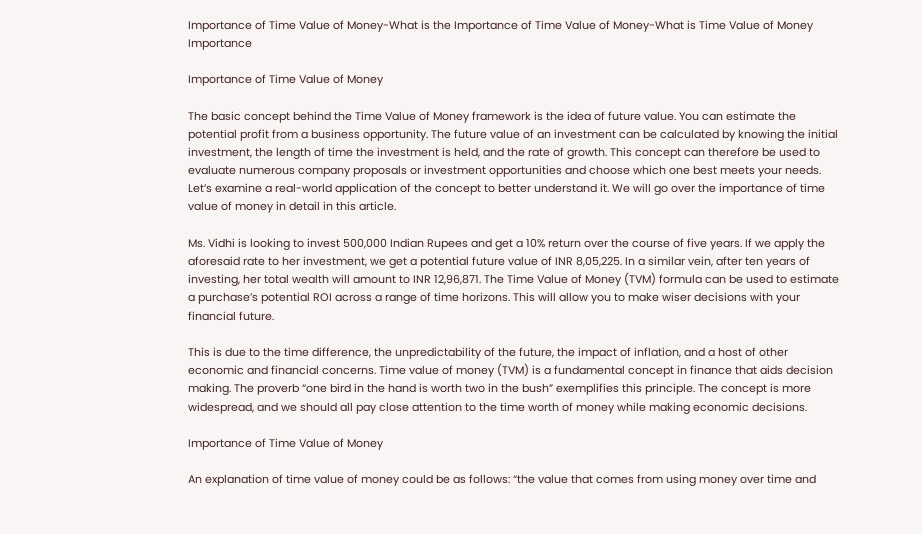Importance of Time Value of Money-What is the Importance of Time Value of Money-What is Time Value of Money Importance

Importance of Time Value of Money

The basic concept behind the Time Value of Money framework is the idea of future value. You can estimate the potential profit from a business opportunity. The future value of an investment can be calculated by knowing the initial investment, the length of time the investment is held, and the rate of growth. This concept can therefore be used to evaluate numerous company proposals or investment opportunities and choose which one best meets your needs. Let’s examine a real-world application of the concept to better understand it. We will go over the importance of time value of money in detail in this article.

Ms. Vidhi is looking to invest 500,000 Indian Rupees and get a 10% return over the course of five years. If we apply the aforesaid rate to her investment, we get a potential future value of INR 8,05,225. In a similar vein, after ten years of investing, her total wealth will amount to INR 12,96,871. The Time Value of Money (TVM) formula can be used to estimate a purchase’s potential ROI across a range of time horizons. This will allow you to make wiser decisions with your financial future.

This is due to the time difference, the unpredictability of the future, the impact of inflation, and a host of other economic and financial concerns. Time value of money (TVM) is a fundamental concept in finance that aids decision making. The proverb “one bird in the hand is worth two in the bush” exemplifies this principle. The concept is more widespread, and we should all pay close attention to the time worth of money while making economic decisions.

Importance of Time Value of Money

An explanation of time value of money could be as follows: “the value that comes from using money over time and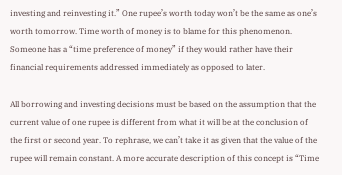investing and reinvesting it.” One rupee’s worth today won’t be the same as one’s worth tomorrow. Time worth of money is to blame for this phenomenon. Someone has a “time preference of money” if they would rather have their financial requirements addressed immediately as opposed to later.

All borrowing and investing decisions must be based on the assumption that the current value of one rupee is different from what it will be at the conclusion of the first or second year. To rephrase, we can’t take it as given that the value of the rupee will remain constant. A more accurate description of this concept is “Time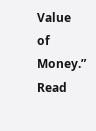Value of Money.” Read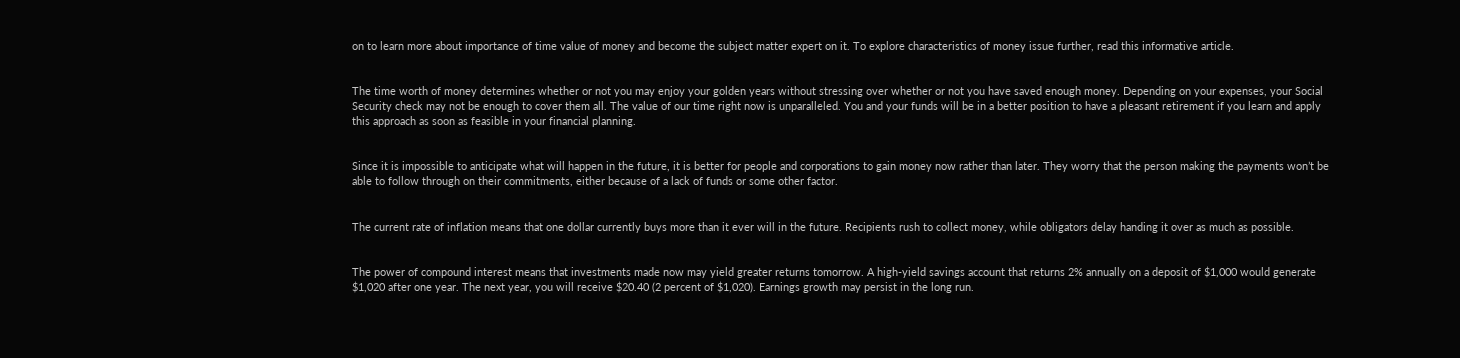on to learn more about importance of time value of money and become the subject matter expert on it. To explore characteristics of money issue further, read this informative article.


The time worth of money determines whether or not you may enjoy your golden years without stressing over whether or not you have saved enough money. Depending on your expenses, your Social Security check may not be enough to cover them all. The value of our time right now is unparalleled. You and your funds will be in a better position to have a pleasant retirement if you learn and apply this approach as soon as feasible in your financial planning.


Since it is impossible to anticipate what will happen in the future, it is better for people and corporations to gain money now rather than later. They worry that the person making the payments won’t be able to follow through on their commitments, either because of a lack of funds or some other factor.


The current rate of inflation means that one dollar currently buys more than it ever will in the future. Recipients rush to collect money, while obligators delay handing it over as much as possible.


The power of compound interest means that investments made now may yield greater returns tomorrow. A high-yield savings account that returns 2% annually on a deposit of $1,000 would generate $1,020 after one year. The next year, you will receive $20.40 (2 percent of $1,020). Earnings growth may persist in the long run.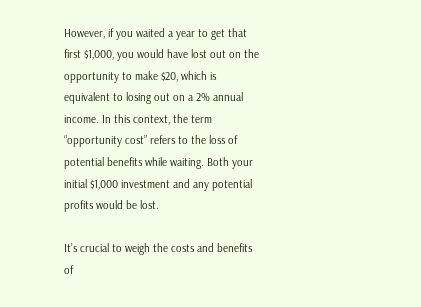However, if you waited a year to get that first $1,000, you would have lost out on the opportunity to make $20, which is equivalent to losing out on a 2% annual income. In this context, the term “opportunity cost” refers to the loss of potential benefits while waiting. Both your initial $1,000 investment and any potential profits would be lost.

It’s crucial to weigh the costs and benefits of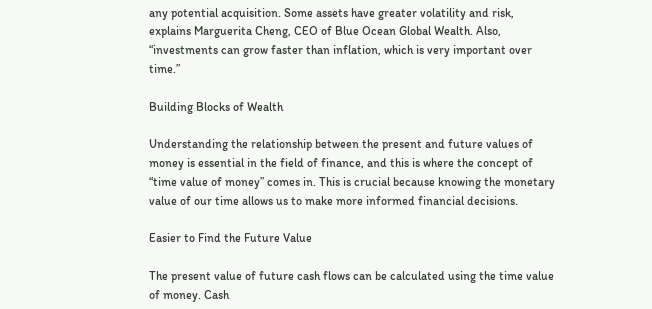any potential acquisition. Some assets have greater volatility and risk, explains Marguerita Cheng, CEO of Blue Ocean Global Wealth. Also, “investments can grow faster than inflation, which is very important over time.”

Building Blocks of Wealth

Understanding the relationship between the present and future values of money is essential in the field of finance, and this is where the concept of “time value of money” comes in. This is crucial because knowing the monetary value of our time allows us to make more informed financial decisions.

Easier to Find the Future Value

The present value of future cash flows can be calculated using the time value of money. Cash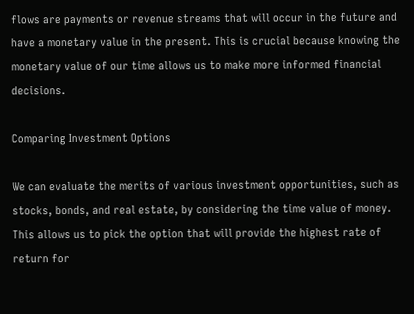flows are payments or revenue streams that will occur in the future and have a monetary value in the present. This is crucial because knowing the monetary value of our time allows us to make more informed financial decisions.

Comparing Investment Options

We can evaluate the merits of various investment opportunities, such as stocks, bonds, and real estate, by considering the time value of money. This allows us to pick the option that will provide the highest rate of return for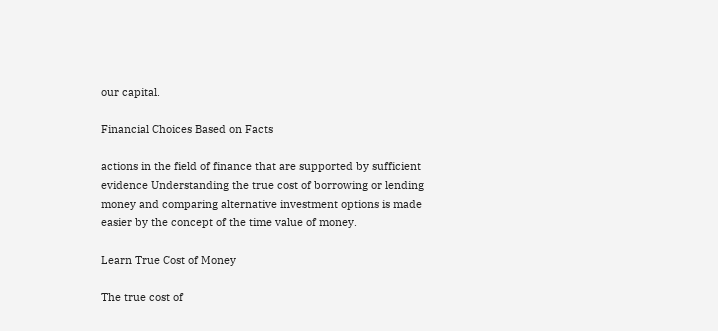our capital.

Financial Choices Based on Facts

actions in the field of finance that are supported by sufficient evidence Understanding the true cost of borrowing or lending money and comparing alternative investment options is made easier by the concept of the time value of money.

Learn True Cost of Money

The true cost of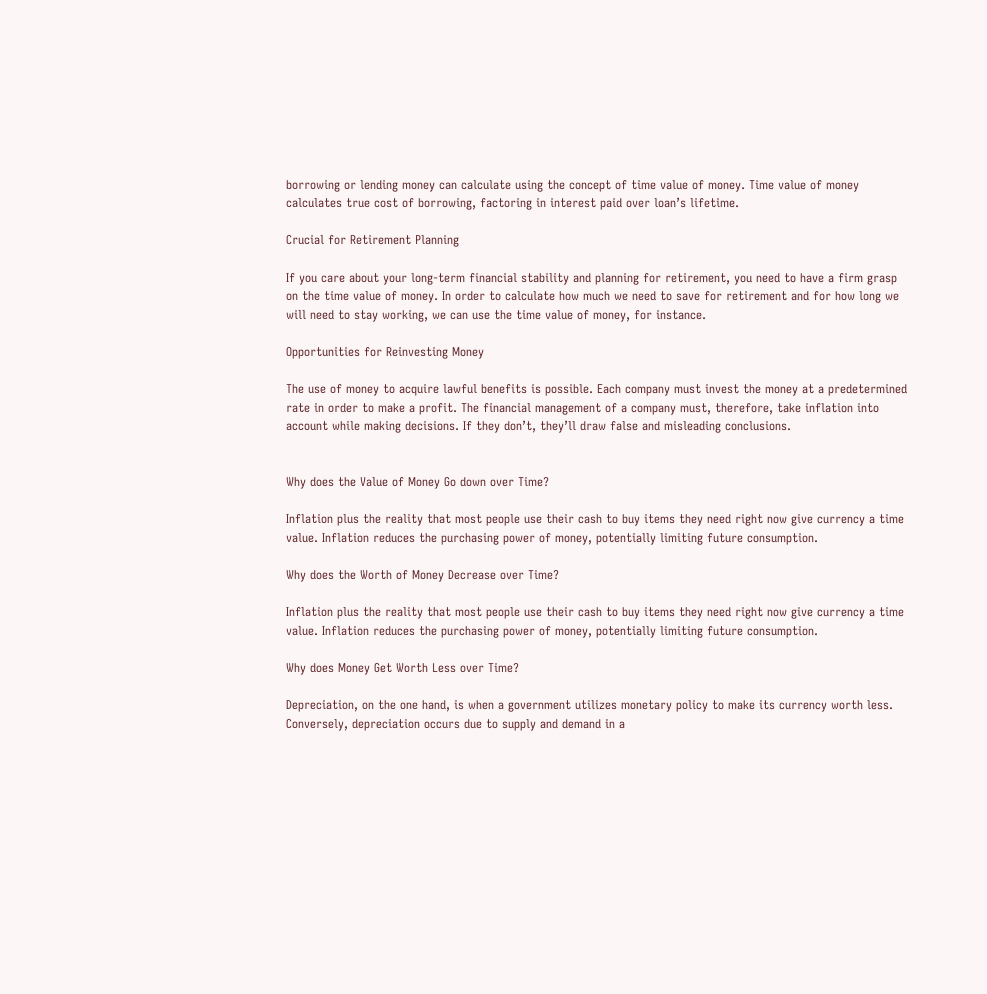borrowing or lending money can calculate using the concept of time value of money. Time value of money calculates true cost of borrowing, factoring in interest paid over loan’s lifetime.

Crucial for Retirement Planning

If you care about your long-term financial stability and planning for retirement, you need to have a firm grasp on the time value of money. In order to calculate how much we need to save for retirement and for how long we will need to stay working, we can use the time value of money, for instance.

Opportunities for Reinvesting Money

The use of money to acquire lawful benefits is possible. Each company must invest the money at a predetermined rate in order to make a profit. The financial management of a company must, therefore, take inflation into account while making decisions. If they don’t, they’ll draw false and misleading conclusions.


Why does the Value of Money Go down over Time?

Inflation plus the reality that most people use their cash to buy items they need right now give currency a time value. Inflation reduces the purchasing power of money, potentially limiting future consumption.

Why does the Worth of Money Decrease over Time?

Inflation plus the reality that most people use their cash to buy items they need right now give currency a time value. Inflation reduces the purchasing power of money, potentially limiting future consumption.

Why does Money Get Worth Less over Time?

Depreciation, on the one hand, is when a government utilizes monetary policy to make its currency worth less. Conversely, depreciation occurs due to supply and demand in a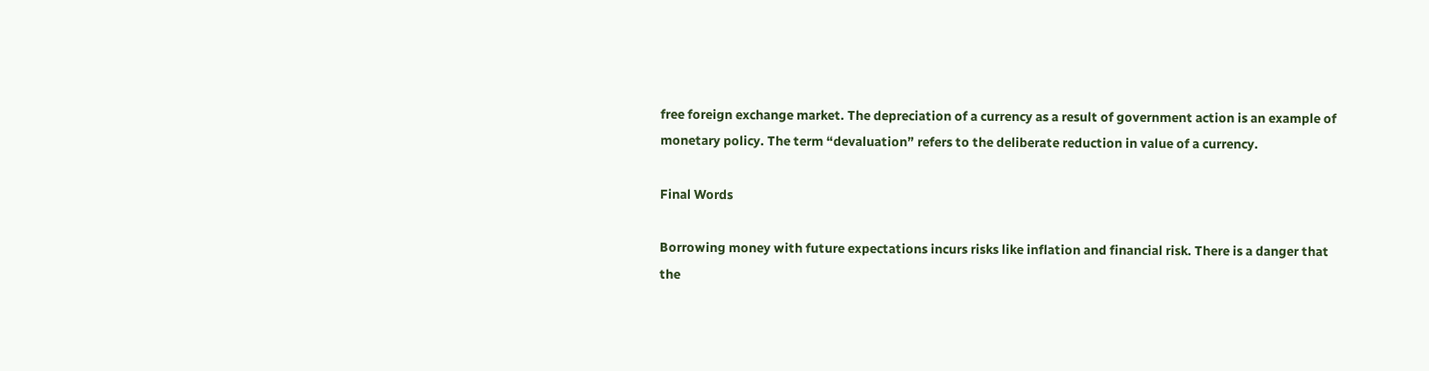free foreign exchange market. The depreciation of a currency as a result of government action is an example of monetary policy. The term “devaluation” refers to the deliberate reduction in value of a currency.

Final Words

Borrowing money with future expectations incurs risks like inflation and financial risk. There is a danger that the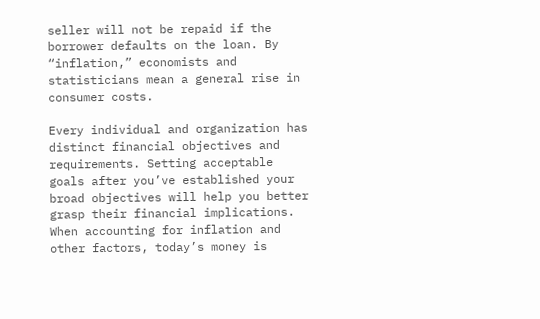seller will not be repaid if the borrower defaults on the loan. By “inflation,” economists and statisticians mean a general rise in consumer costs.

Every individual and organization has distinct financial objectives and requirements. Setting acceptable goals after you’ve established your broad objectives will help you better grasp their financial implications. When accounting for inflation and other factors, today’s money is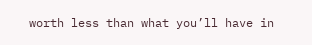worth less than what you’ll have in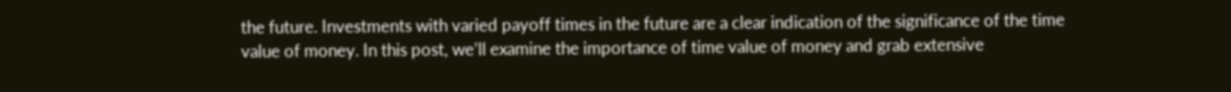the future. Investments with varied payoff times in the future are a clear indication of the significance of the time value of money. In this post, we’ll examine the importance of time value of money and grab extensive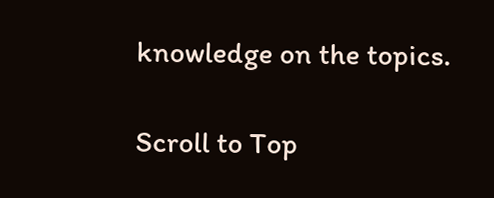knowledge on the topics.

Scroll to Top